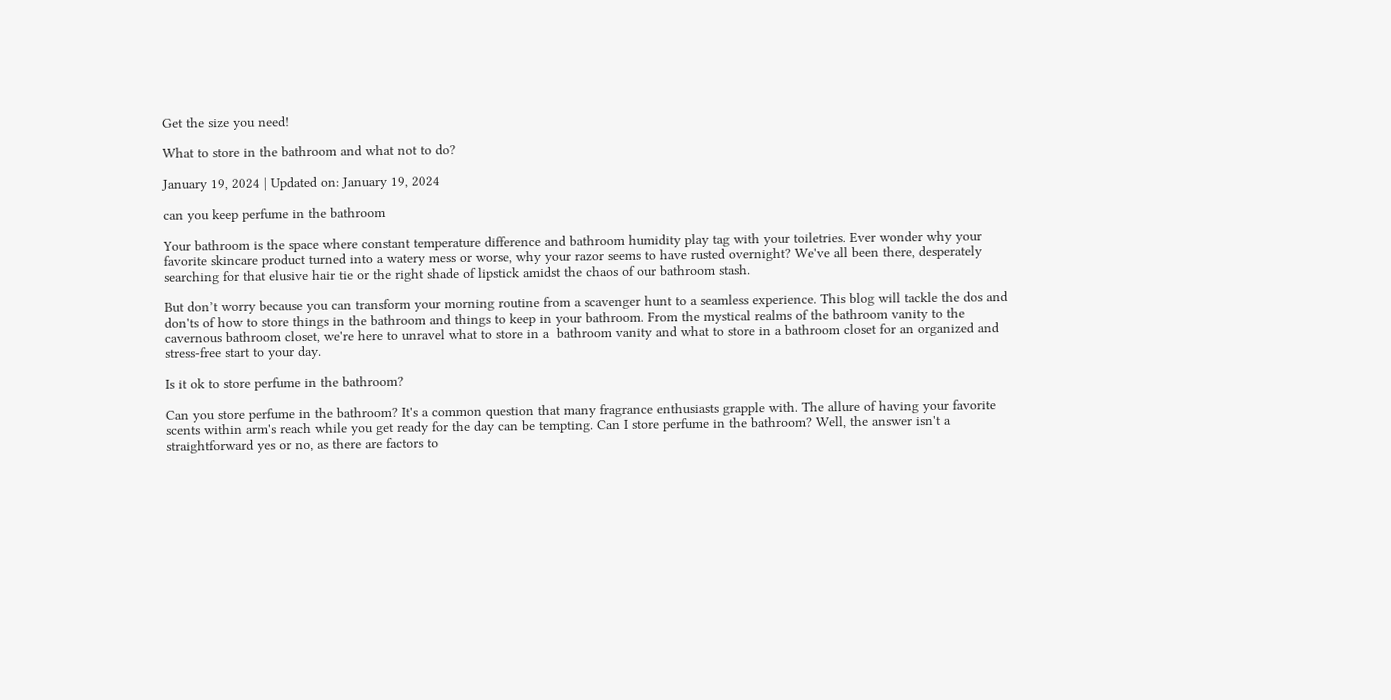Get the size you need!

What to store in the bathroom and what not to do?

January 19, 2024 | Updated on: January 19, 2024

can you keep perfume in the bathroom

Your bathroom is the space where constant temperature difference and bathroom humidity play tag with your toiletries. Ever wonder why your favorite skincare product turned into a watery mess or worse, why your razor seems to have rusted overnight? We've all been there, desperately searching for that elusive hair tie or the right shade of lipstick amidst the chaos of our bathroom stash.

But don’t worry because you can transform your morning routine from a scavenger hunt to a seamless experience. This blog will tackle the dos and don'ts of how to store things in the bathroom and things to keep in your bathroom. From the mystical realms of the bathroom vanity to the cavernous bathroom closet, we're here to unravel what to store in a  bathroom vanity and what to store in a bathroom closet for an organized and stress-free start to your day.

Is it ok to store perfume in the bathroom?

Can you store perfume in the bathroom? It's a common question that many fragrance enthusiasts grapple with. The allure of having your favorite scents within arm's reach while you get ready for the day can be tempting. Can I store perfume in the bathroom? Well, the answer isn't a straightforward yes or no, as there are factors to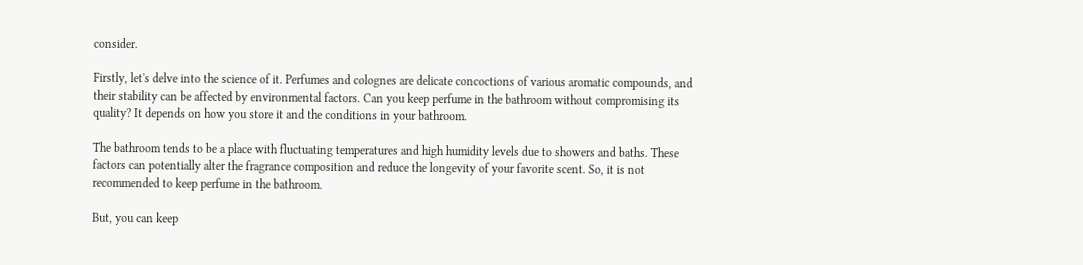consider.

Firstly, let's delve into the science of it. Perfumes and colognes are delicate concoctions of various aromatic compounds, and their stability can be affected by environmental factors. Can you keep perfume in the bathroom without compromising its quality? It depends on how you store it and the conditions in your bathroom.

The bathroom tends to be a place with fluctuating temperatures and high humidity levels due to showers and baths. These factors can potentially alter the fragrance composition and reduce the longevity of your favorite scent. So, it is not recommended to keep perfume in the bathroom.

But, you can keep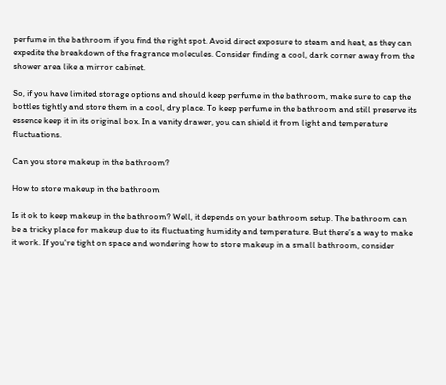perfume in the bathroom if you find the right spot. Avoid direct exposure to steam and heat, as they can expedite the breakdown of the fragrance molecules. Consider finding a cool, dark corner away from the shower area like a mirror cabinet.

So, if you have limited storage options and should keep perfume in the bathroom, make sure to cap the bottles tightly and store them in a cool, dry place. To keep perfume in the bathroom and still preserve its essence keep it in its original box. In a vanity drawer, you can shield it from light and temperature fluctuations.

Can you store makeup in the bathroom?

How to store makeup in the bathroom

Is it ok to keep makeup in the bathroom? Well, it depends on your bathroom setup. The bathroom can be a tricky place for makeup due to its fluctuating humidity and temperature. But there’s a way to make it work. If you're tight on space and wondering how to store makeup in a small bathroom, consider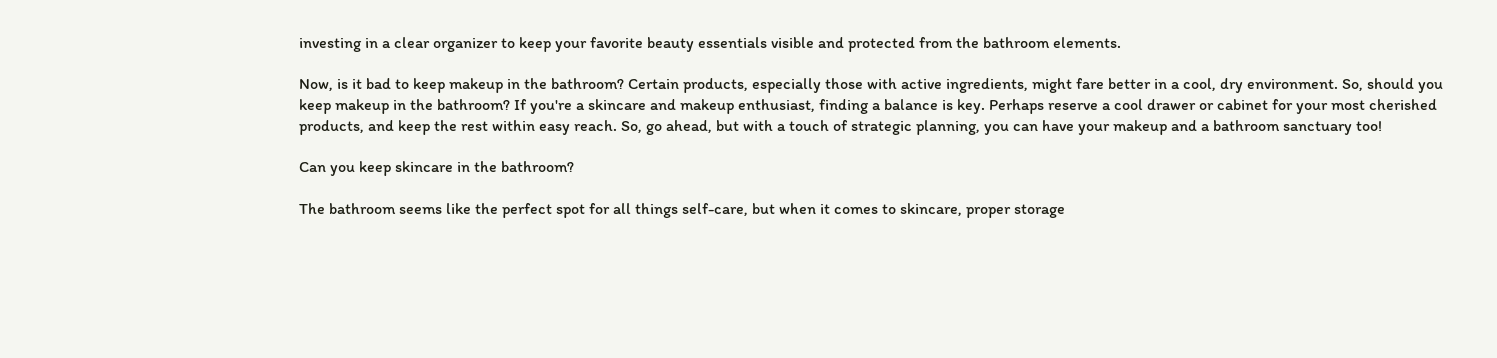investing in a clear organizer to keep your favorite beauty essentials visible and protected from the bathroom elements.

Now, is it bad to keep makeup in the bathroom? Certain products, especially those with active ingredients, might fare better in a cool, dry environment. So, should you keep makeup in the bathroom? If you're a skincare and makeup enthusiast, finding a balance is key. Perhaps reserve a cool drawer or cabinet for your most cherished products, and keep the rest within easy reach. So, go ahead, but with a touch of strategic planning, you can have your makeup and a bathroom sanctuary too!

Can you keep skincare in the bathroom?

The bathroom seems like the perfect spot for all things self-care, but when it comes to skincare, proper storage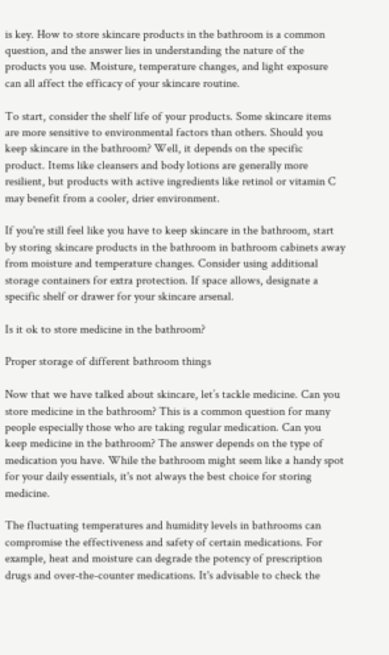is key. How to store skincare products in the bathroom is a common question, and the answer lies in understanding the nature of the products you use. Moisture, temperature changes, and light exposure can all affect the efficacy of your skincare routine.

To start, consider the shelf life of your products. Some skincare items are more sensitive to environmental factors than others. Should you keep skincare in the bathroom? Well, it depends on the specific product. Items like cleansers and body lotions are generally more resilient, but products with active ingredients like retinol or vitamin C may benefit from a cooler, drier environment.

If you're still feel like you have to keep skincare in the bathroom, start by storing skincare products in the bathroom in bathroom cabinets away from moisture and temperature changes. Consider using additional storage containers for extra protection. If space allows, designate a specific shelf or drawer for your skincare arsenal.

Is it ok to store medicine in the bathroom?

Proper storage of different bathroom things

Now that we have talked about skincare, let’s tackle medicine. Can you store medicine in the bathroom? This is a common question for many people especially those who are taking regular medication. Can you keep medicine in the bathroom? The answer depends on the type of medication you have. While the bathroom might seem like a handy spot for your daily essentials, it's not always the best choice for storing medicine.

The fluctuating temperatures and humidity levels in bathrooms can compromise the effectiveness and safety of certain medications. For example, heat and moisture can degrade the potency of prescription drugs and over-the-counter medications. It's advisable to check the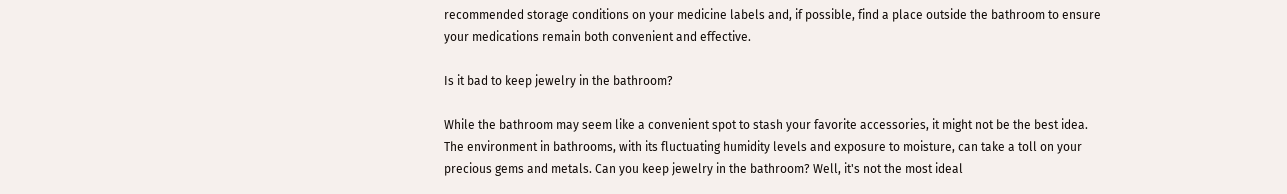recommended storage conditions on your medicine labels and, if possible, find a place outside the bathroom to ensure your medications remain both convenient and effective.

Is it bad to keep jewelry in the bathroom?

While the bathroom may seem like a convenient spot to stash your favorite accessories, it might not be the best idea. The environment in bathrooms, with its fluctuating humidity levels and exposure to moisture, can take a toll on your precious gems and metals. Can you keep jewelry in the bathroom? Well, it's not the most ideal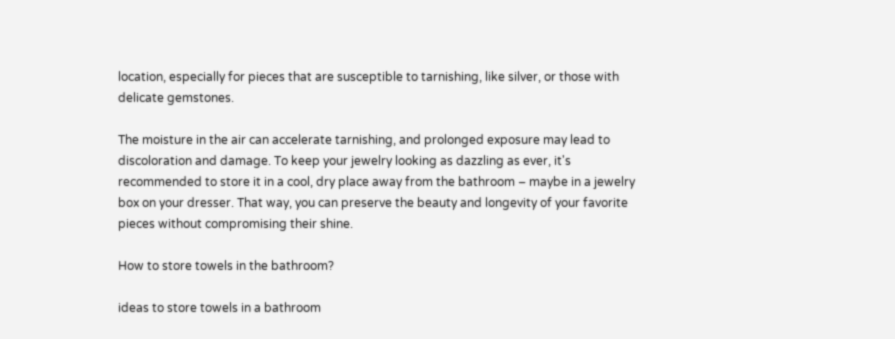location, especially for pieces that are susceptible to tarnishing, like silver, or those with delicate gemstones.

The moisture in the air can accelerate tarnishing, and prolonged exposure may lead to discoloration and damage. To keep your jewelry looking as dazzling as ever, it's recommended to store it in a cool, dry place away from the bathroom – maybe in a jewelry box on your dresser. That way, you can preserve the beauty and longevity of your favorite pieces without compromising their shine.

How to store towels in the bathroom?

ideas to store towels in a bathroom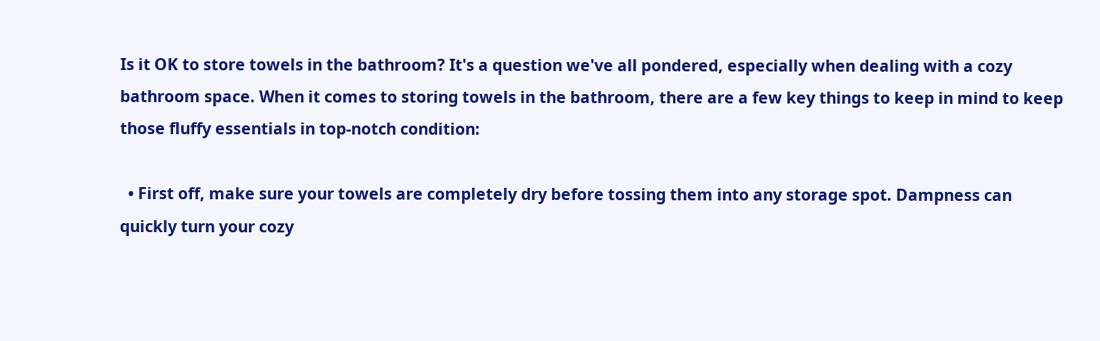Is it OK to store towels in the bathroom? It's a question we've all pondered, especially when dealing with a cozy bathroom space. When it comes to storing towels in the bathroom, there are a few key things to keep in mind to keep those fluffy essentials in top-notch condition:

  • First off, make sure your towels are completely dry before tossing them into any storage spot. Dampness can quickly turn your cozy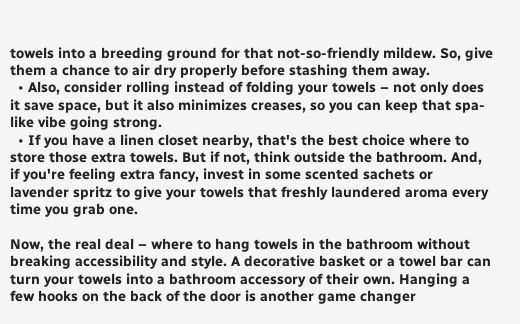towels into a breeding ground for that not-so-friendly mildew. So, give them a chance to air dry properly before stashing them away.
  • Also, consider rolling instead of folding your towels – not only does it save space, but it also minimizes creases, so you can keep that spa-like vibe going strong.
  • If you have a linen closet nearby, that's the best choice where to store those extra towels. But if not, think outside the bathroom. And, if you're feeling extra fancy, invest in some scented sachets or lavender spritz to give your towels that freshly laundered aroma every time you grab one.

Now, the real deal – where to hang towels in the bathroom without breaking accessibility and style. A decorative basket or a towel bar can turn your towels into a bathroom accessory of their own. Hanging a few hooks on the back of the door is another game changer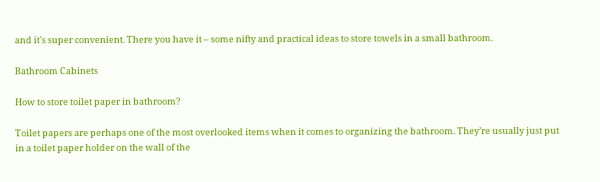and it's super convenient. There you have it – some nifty and practical ideas to store towels in a small bathroom.

Bathroom Cabinets

How to store toilet paper in bathroom?

Toilet papers are perhaps one of the most overlooked items when it comes to organizing the bathroom. They’re usually just put in a toilet paper holder on the wall of the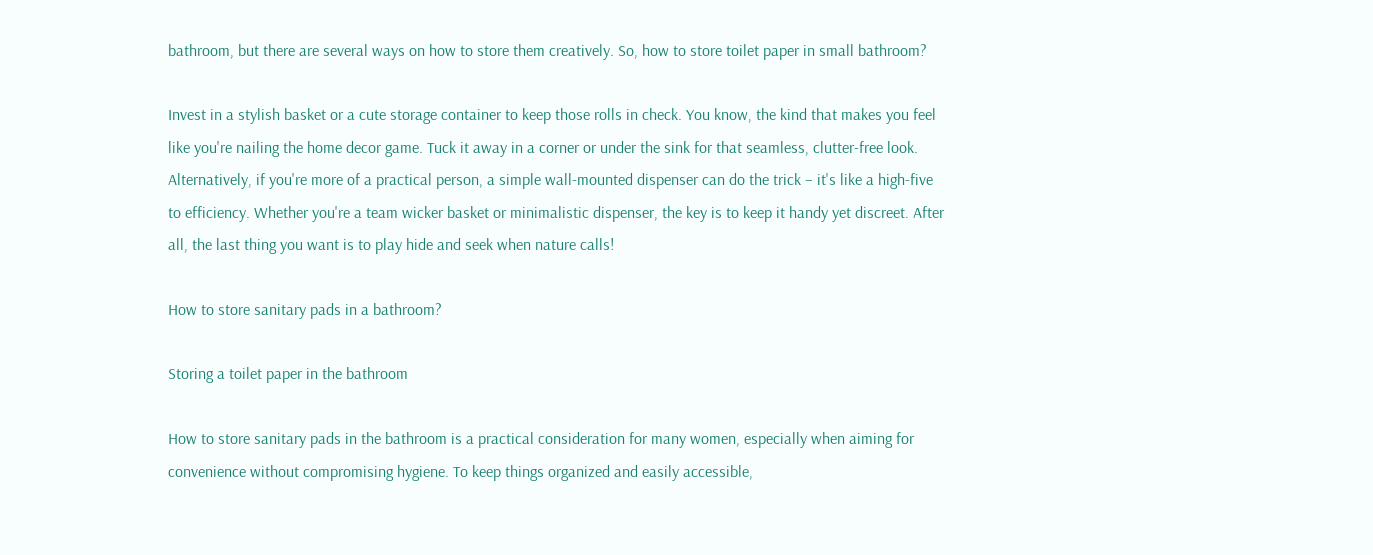bathroom, but there are several ways on how to store them creatively. So, how to store toilet paper in small bathroom?

Invest in a stylish basket or a cute storage container to keep those rolls in check. You know, the kind that makes you feel like you're nailing the home decor game. Tuck it away in a corner or under the sink for that seamless, clutter-free look. Alternatively, if you're more of a practical person, a simple wall-mounted dispenser can do the trick – it's like a high-five to efficiency. Whether you're a team wicker basket or minimalistic dispenser, the key is to keep it handy yet discreet. After all, the last thing you want is to play hide and seek when nature calls!

How to store sanitary pads in a bathroom?

Storing a toilet paper in the bathroom

How to store sanitary pads in the bathroom is a practical consideration for many women, especially when aiming for convenience without compromising hygiene. To keep things organized and easily accessible,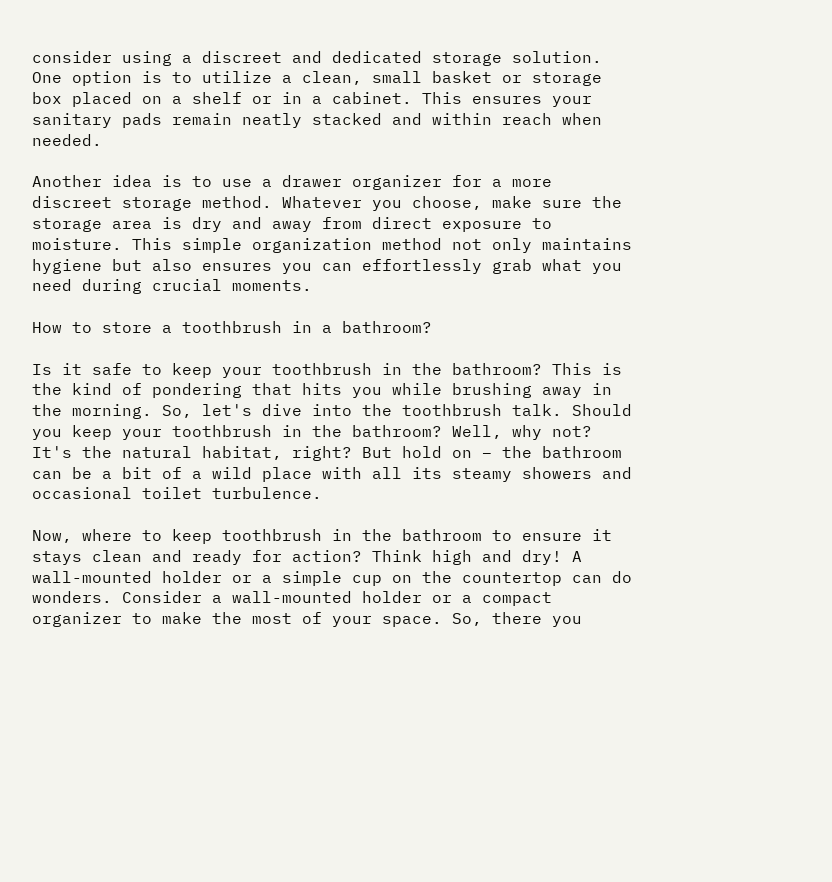consider using a discreet and dedicated storage solution. One option is to utilize a clean, small basket or storage box placed on a shelf or in a cabinet. This ensures your sanitary pads remain neatly stacked and within reach when needed.

Another idea is to use a drawer organizer for a more discreet storage method. Whatever you choose, make sure the storage area is dry and away from direct exposure to moisture. This simple organization method not only maintains hygiene but also ensures you can effortlessly grab what you need during crucial moments.

How to store a toothbrush in a bathroom?

Is it safe to keep your toothbrush in the bathroom? This is the kind of pondering that hits you while brushing away in the morning. So, let's dive into the toothbrush talk. Should you keep your toothbrush in the bathroom? Well, why not? It's the natural habitat, right? But hold on – the bathroom can be a bit of a wild place with all its steamy showers and occasional toilet turbulence.

Now, where to keep toothbrush in the bathroom to ensure it stays clean and ready for action? Think high and dry! A wall-mounted holder or a simple cup on the countertop can do wonders. Consider a wall-mounted holder or a compact organizer to make the most of your space. So, there you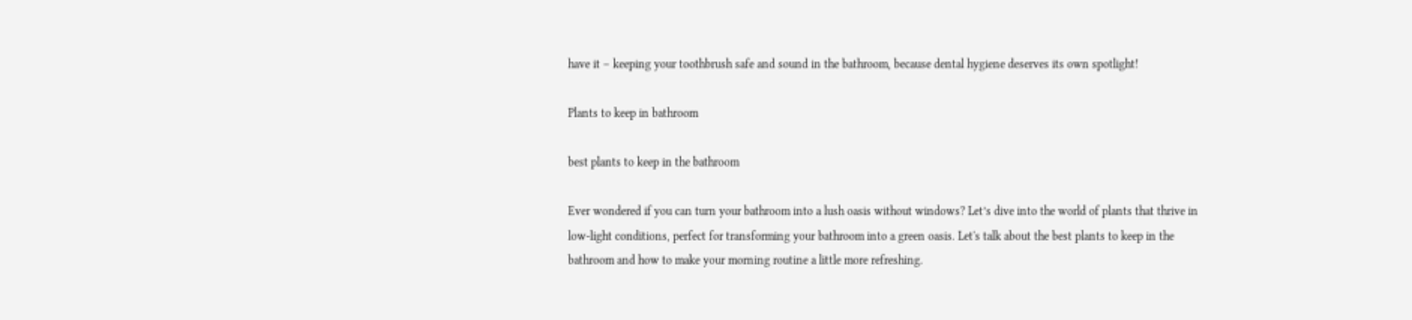have it – keeping your toothbrush safe and sound in the bathroom, because dental hygiene deserves its own spotlight!

Plants to keep in bathroom

best plants to keep in the bathroom

Ever wondered if you can turn your bathroom into a lush oasis without windows? Let’s dive into the world of plants that thrive in low-light conditions, perfect for transforming your bathroom into a green oasis. Let's talk about the best plants to keep in the bathroom and how to make your morning routine a little more refreshing.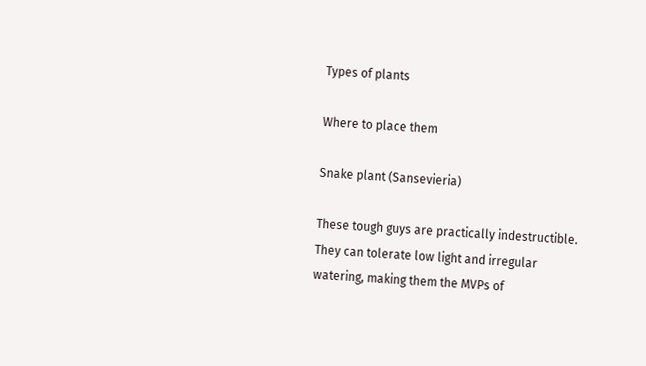Types of plants

Where to place them

Snake plant (Sansevieria)

These tough guys are practically indestructible. They can tolerate low light and irregular watering, making them the MVPs of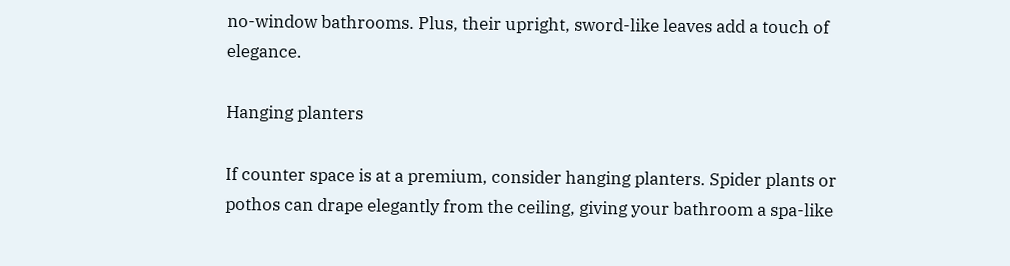no-window bathrooms. Plus, their upright, sword-like leaves add a touch of elegance.

Hanging planters

If counter space is at a premium, consider hanging planters. Spider plants or pothos can drape elegantly from the ceiling, giving your bathroom a spa-like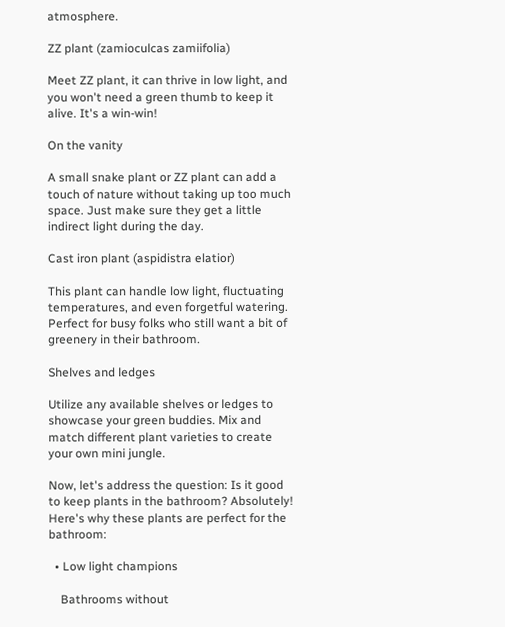atmosphere.

ZZ plant (zamioculcas zamiifolia)

Meet ZZ plant, it can thrive in low light, and you won't need a green thumb to keep it alive. It's a win-win!

On the vanity

A small snake plant or ZZ plant can add a touch of nature without taking up too much space. Just make sure they get a little indirect light during the day.

Cast iron plant (aspidistra elatior)

This plant can handle low light, fluctuating temperatures, and even forgetful watering. Perfect for busy folks who still want a bit of greenery in their bathroom.

Shelves and ledges

Utilize any available shelves or ledges to showcase your green buddies. Mix and match different plant varieties to create your own mini jungle.

Now, let's address the question: Is it good to keep plants in the bathroom? Absolutely! Here's why these plants are perfect for the bathroom:

  • Low light champions

    Bathrooms without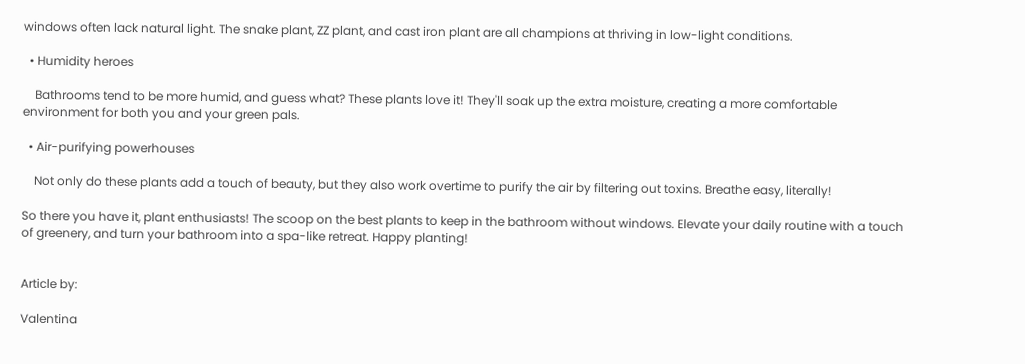windows often lack natural light. The snake plant, ZZ plant, and cast iron plant are all champions at thriving in low-light conditions.

  • Humidity heroes

    Bathrooms tend to be more humid, and guess what? These plants love it! They'll soak up the extra moisture, creating a more comfortable environment for both you and your green pals.

  • Air-purifying powerhouses

    Not only do these plants add a touch of beauty, but they also work overtime to purify the air by filtering out toxins. Breathe easy, literally!

So there you have it, plant enthusiasts! The scoop on the best plants to keep in the bathroom without windows. Elevate your daily routine with a touch of greenery, and turn your bathroom into a spa-like retreat. Happy planting!


Article by:

Valentina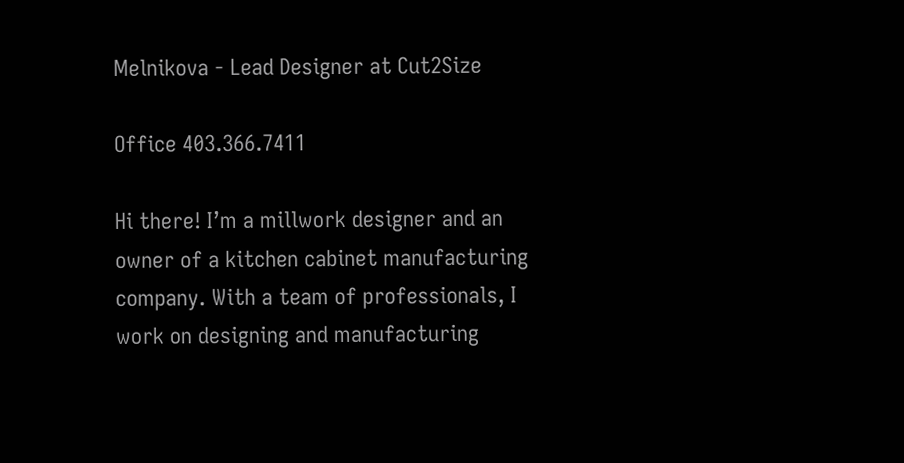Melnikova - Lead Designer at Cut2Size

Office 403.366.7411

Hi there! I’m a millwork designer and an owner of a kitchen cabinet manufacturing company. With a team of professionals, I work on designing and manufacturing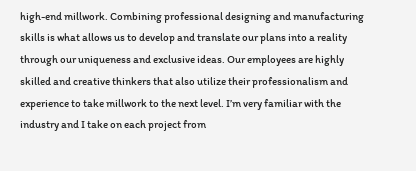high-end millwork. Combining professional designing and manufacturing skills is what allows us to develop and translate our plans into a reality through our uniqueness and exclusive ideas. Our employees are highly skilled and creative thinkers that also utilize their professionalism and experience to take millwork to the next level. I’m very familiar with the industry and I take on each project from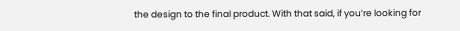the design to the final product. With that said, if you’re looking for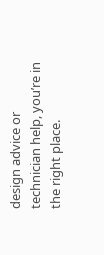design advice or technician help, you’re in the right place.